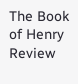The Book of Henry Review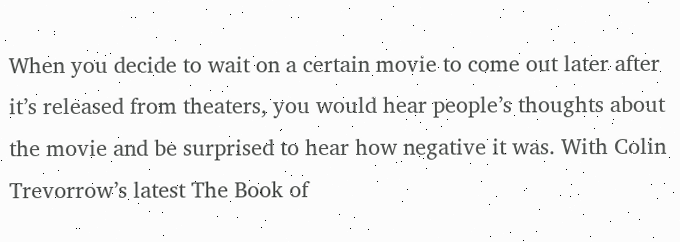When you decide to wait on a certain movie to come out later after it’s released from theaters, you would hear people’s thoughts about the movie and be surprised to hear how negative it was. With Colin Trevorrow’s latest The Book of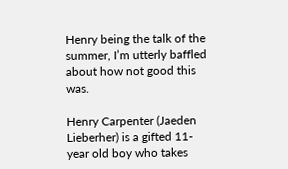Henry being the talk of the summer, I’m utterly baffled about how not good this was.

Henry Carpenter (Jaeden Lieberher) is a gifted 11-year old boy who takes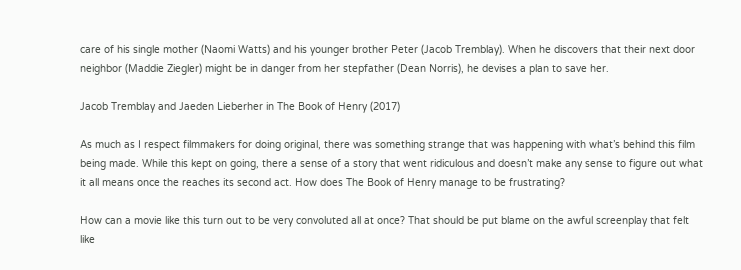care of his single mother (Naomi Watts) and his younger brother Peter (Jacob Tremblay). When he discovers that their next door neighbor (Maddie Ziegler) might be in danger from her stepfather (Dean Norris), he devises a plan to save her.

Jacob Tremblay and Jaeden Lieberher in The Book of Henry (2017)

As much as I respect filmmakers for doing original, there was something strange that was happening with what’s behind this film being made. While this kept on going, there a sense of a story that went ridiculous and doesn’t make any sense to figure out what it all means once the reaches its second act. How does The Book of Henry manage to be frustrating?

How can a movie like this turn out to be very convoluted all at once? That should be put blame on the awful screenplay that felt like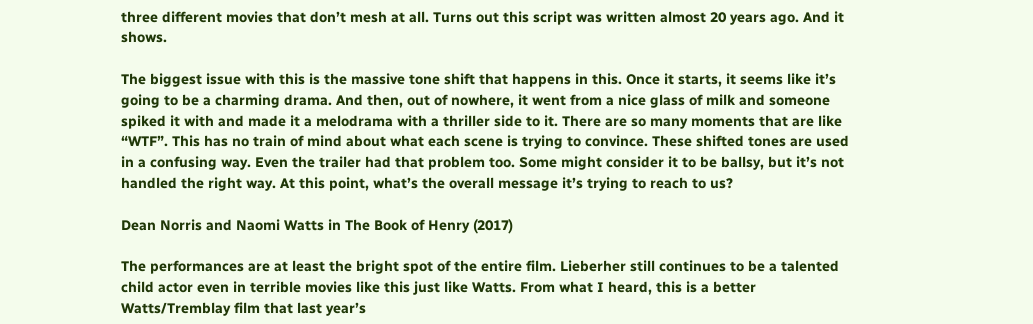three different movies that don’t mesh at all. Turns out this script was written almost 20 years ago. And it shows.

The biggest issue with this is the massive tone shift that happens in this. Once it starts, it seems like it’s going to be a charming drama. And then, out of nowhere, it went from a nice glass of milk and someone spiked it with and made it a melodrama with a thriller side to it. There are so many moments that are like “WTF”. This has no train of mind about what each scene is trying to convince. These shifted tones are used in a confusing way. Even the trailer had that problem too. Some might consider it to be ballsy, but it’s not handled the right way. At this point, what’s the overall message it’s trying to reach to us?

Dean Norris and Naomi Watts in The Book of Henry (2017)

The performances are at least the bright spot of the entire film. Lieberher still continues to be a talented child actor even in terrible movies like this just like Watts. From what I heard, this is a better Watts/Tremblay film that last year’s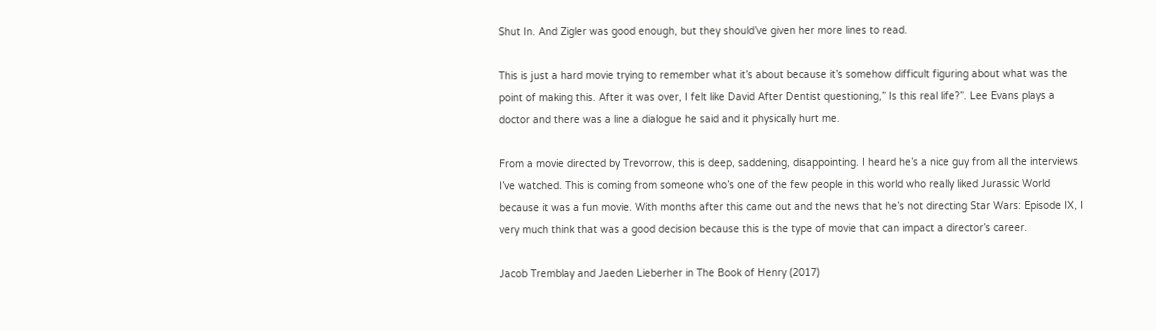Shut In. And Zigler was good enough, but they should’ve given her more lines to read.

This is just a hard movie trying to remember what it’s about because it’s somehow difficult figuring about what was the point of making this. After it was over, I felt like David After Dentist questioning,” Is this real life?”. Lee Evans plays a doctor and there was a line a dialogue he said and it physically hurt me.

From a movie directed by Trevorrow, this is deep, saddening, disappointing. I heard he’s a nice guy from all the interviews I’ve watched. This is coming from someone who’s one of the few people in this world who really liked Jurassic World because it was a fun movie. With months after this came out and the news that he’s not directing Star Wars: Episode IX, I very much think that was a good decision because this is the type of movie that can impact a director’s career.

Jacob Tremblay and Jaeden Lieberher in The Book of Henry (2017)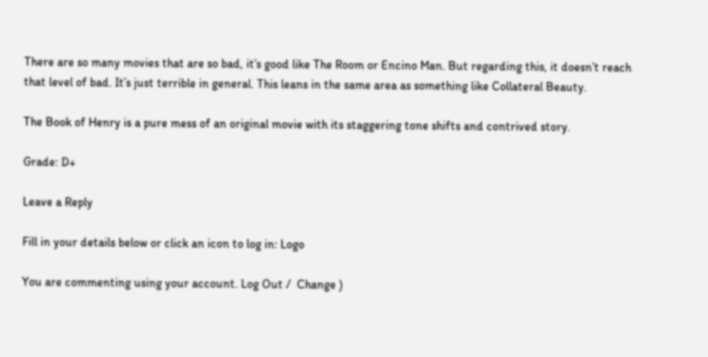There are so many movies that are so bad, it’s good like The Room or Encino Man. But regarding this, it doesn’t reach that level of bad. It’s just terrible in general. This leans in the same area as something like Collateral Beauty.

The Book of Henry is a pure mess of an original movie with its staggering tone shifts and contrived story.

Grade: D+

Leave a Reply

Fill in your details below or click an icon to log in: Logo

You are commenting using your account. Log Out /  Change )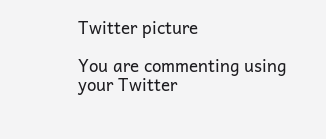Twitter picture

You are commenting using your Twitter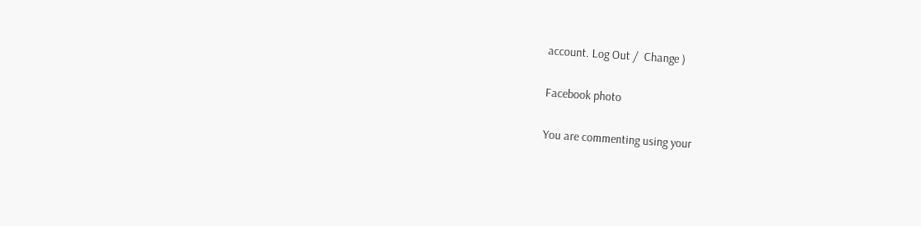account. Log Out /  Change )

Facebook photo

You are commenting using your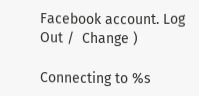Facebook account. Log Out /  Change )

Connecting to %s